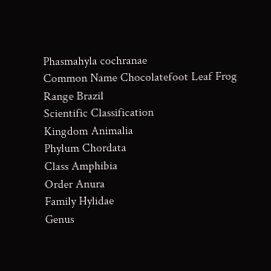Phasmahyla cochranae
Common Name Chocolatefoot Leaf Frog
Range Brazil
Scientific Classification
Kingdom Animalia
Phylum Chordata
Class Amphibia
Order Anura
Family Hylidae
Genus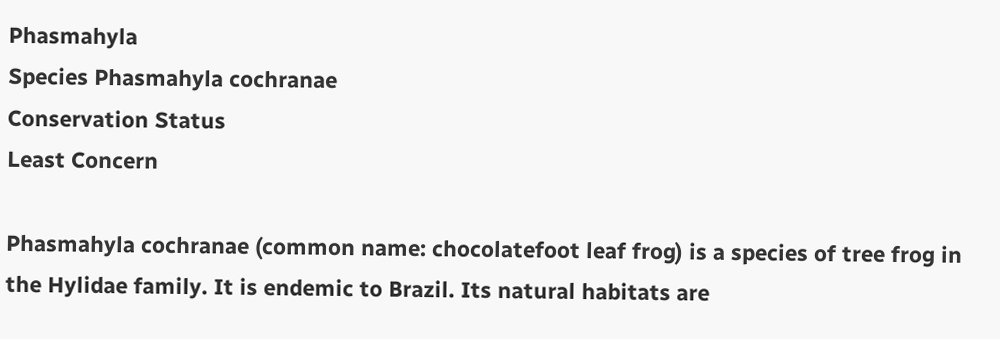Phasmahyla
Species Phasmahyla cochranae
Conservation Status
Least Concern

Phasmahyla cochranae (common name: chocolatefoot leaf frog) is a species of tree frog in the Hylidae family. It is endemic to Brazil. Its natural habitats are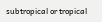subtropical or tropical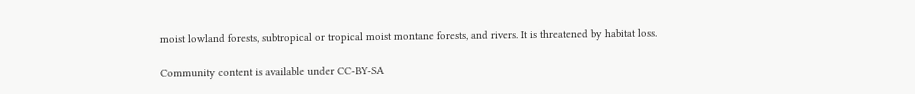moist lowland forests, subtropical or tropical moist montane forests, and rivers. It is threatened by habitat loss.

Community content is available under CC-BY-SA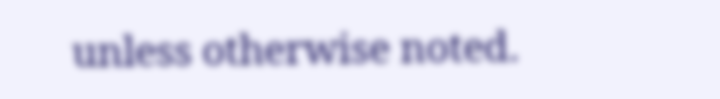unless otherwise noted.